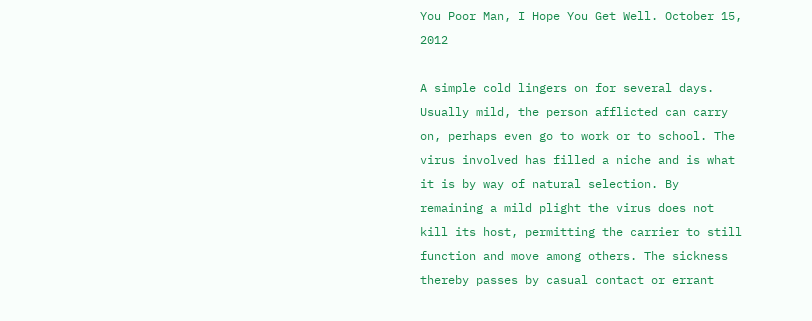You Poor Man, I Hope You Get Well. October 15, 2012

A simple cold lingers on for several days. Usually mild, the person afflicted can carry on, perhaps even go to work or to school. The virus involved has filled a niche and is what it is by way of natural selection. By remaining a mild plight the virus does not kill its host, permitting the carrier to still function and move among others. The sickness thereby passes by casual contact or errant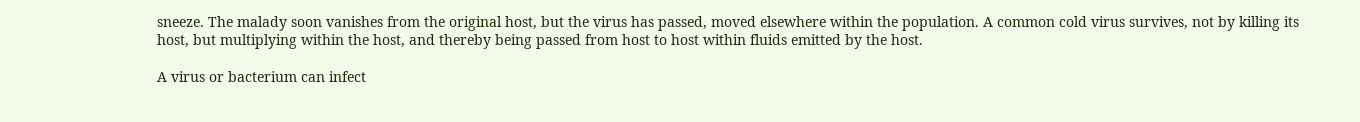sneeze. The malady soon vanishes from the original host, but the virus has passed, moved elsewhere within the population. A common cold virus survives, not by killing its host, but multiplying within the host, and thereby being passed from host to host within fluids emitted by the host.

A virus or bacterium can infect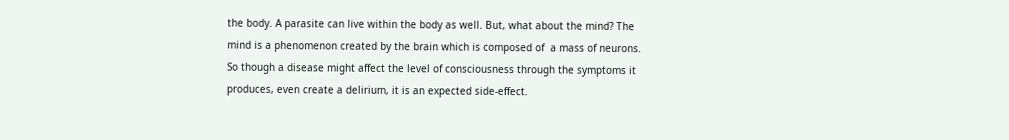the body. A parasite can live within the body as well. But, what about the mind? The mind is a phenomenon created by the brain which is composed of  a mass of neurons. So though a disease might affect the level of consciousness through the symptoms it produces, even create a delirium, it is an expected side-effect.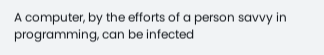A computer, by the efforts of a person savvy in programming, can be infected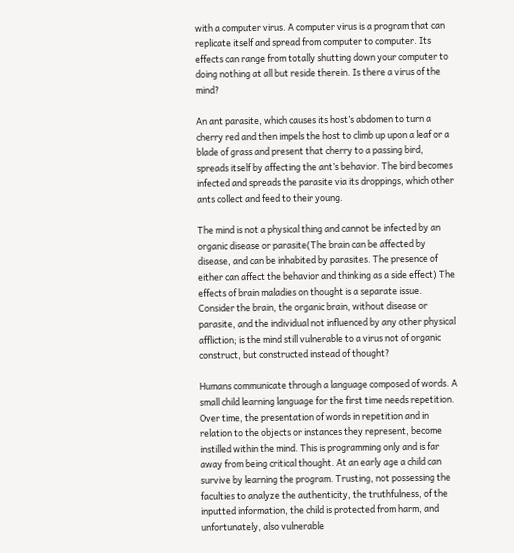with a computer virus. A computer virus is a program that can replicate itself and spread from computer to computer. Its effects can range from totally shutting down your computer to doing nothing at all but reside therein. Is there a virus of the mind?

An ant parasite, which causes its host’s abdomen to turn a cherry red and then impels the host to climb up upon a leaf or a blade of grass and present that cherry to a passing bird, spreads itself by affecting the ant’s behavior. The bird becomes infected and spreads the parasite via its droppings, which other ants collect and feed to their young.

The mind is not a physical thing and cannot be infected by an organic disease or parasite(The brain can be affected by disease, and can be inhabited by parasites. The presence of either can affect the behavior and thinking as a side effect) The effects of brain maladies on thought is a separate issue. Consider the brain, the organic brain, without disease or parasite, and the individual not influenced by any other physical affliction; is the mind still vulnerable to a virus not of organic construct, but constructed instead of thought?

Humans communicate through a language composed of words. A small child learning language for the first time needs repetition. Over time, the presentation of words in repetition and in relation to the objects or instances they represent, become instilled within the mind. This is programming only and is far away from being critical thought. At an early age a child can survive by learning the program. Trusting, not possessing the faculties to analyze the authenticity, the truthfulness, of the inputted information, the child is protected from harm, and unfortunately, also vulnerable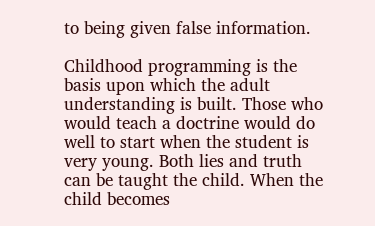to being given false information.

Childhood programming is the basis upon which the adult understanding is built. Those who would teach a doctrine would do well to start when the student is very young. Both lies and truth can be taught the child. When the child becomes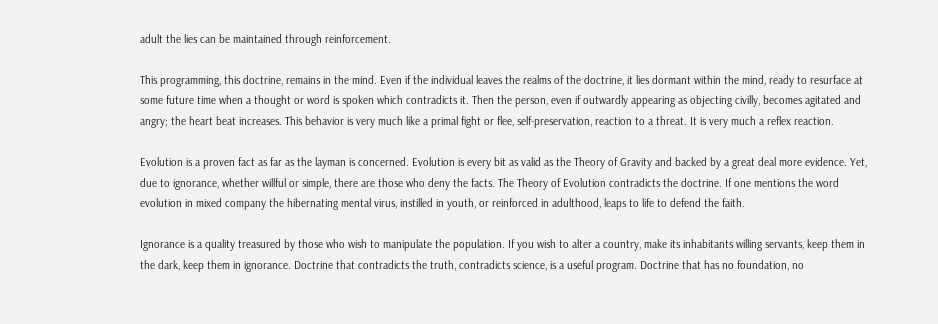adult the lies can be maintained through reinforcement.

This programming, this doctrine, remains in the mind. Even if the individual leaves the realms of the doctrine, it lies dormant within the mind, ready to resurface at some future time when a thought or word is spoken which contradicts it. Then the person, even if outwardly appearing as objecting civilly, becomes agitated and angry; the heart beat increases. This behavior is very much like a primal fight or flee, self-preservation, reaction to a threat. It is very much a reflex reaction.

Evolution is a proven fact as far as the layman is concerned. Evolution is every bit as valid as the Theory of Gravity and backed by a great deal more evidence. Yet, due to ignorance, whether willful or simple, there are those who deny the facts. The Theory of Evolution contradicts the doctrine. If one mentions the word evolution in mixed company the hibernating mental virus, instilled in youth, or reinforced in adulthood, leaps to life to defend the faith.

Ignorance is a quality treasured by those who wish to manipulate the population. If you wish to alter a country, make its inhabitants willing servants, keep them in the dark, keep them in ignorance. Doctrine that contradicts the truth, contradicts science, is a useful program. Doctrine that has no foundation, no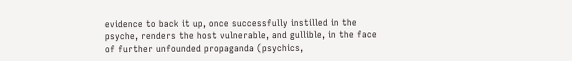evidence to back it up, once successfully instilled in the psyche, renders the host vulnerable, and gullible, in the face of further unfounded propaganda (psychics,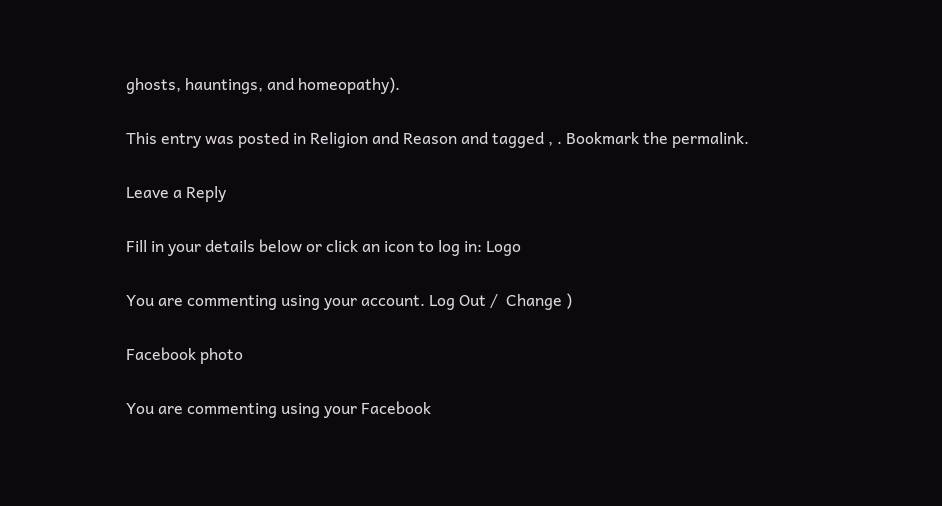ghosts, hauntings, and homeopathy).

This entry was posted in Religion and Reason and tagged , . Bookmark the permalink.

Leave a Reply

Fill in your details below or click an icon to log in: Logo

You are commenting using your account. Log Out /  Change )

Facebook photo

You are commenting using your Facebook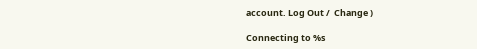account. Log Out /  Change )

Connecting to %s